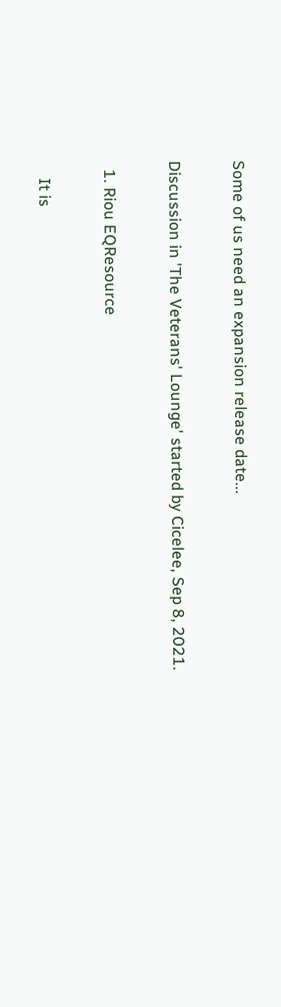Some of us need an expansion release date...

Discussion in 'The Veterans' Lounge' started by Cicelee, Sep 8, 2021.

  1. Riou EQResource

    It is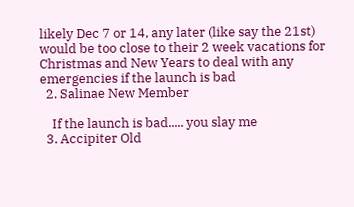likely Dec 7 or 14, any later (like say the 21st) would be too close to their 2 week vacations for Christmas and New Years to deal with any emergencies if the launch is bad
  2. Salinae New Member

    If the launch is bad..... you slay me
  3. Accipiter Old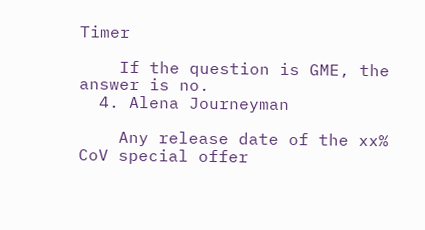Timer

    If the question is GME, the answer is no.
  4. Alena Journeyman

    Any release date of the xx% CoV special offer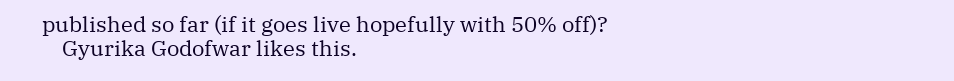published so far (if it goes live hopefully with 50% off)?
    Gyurika Godofwar likes this.